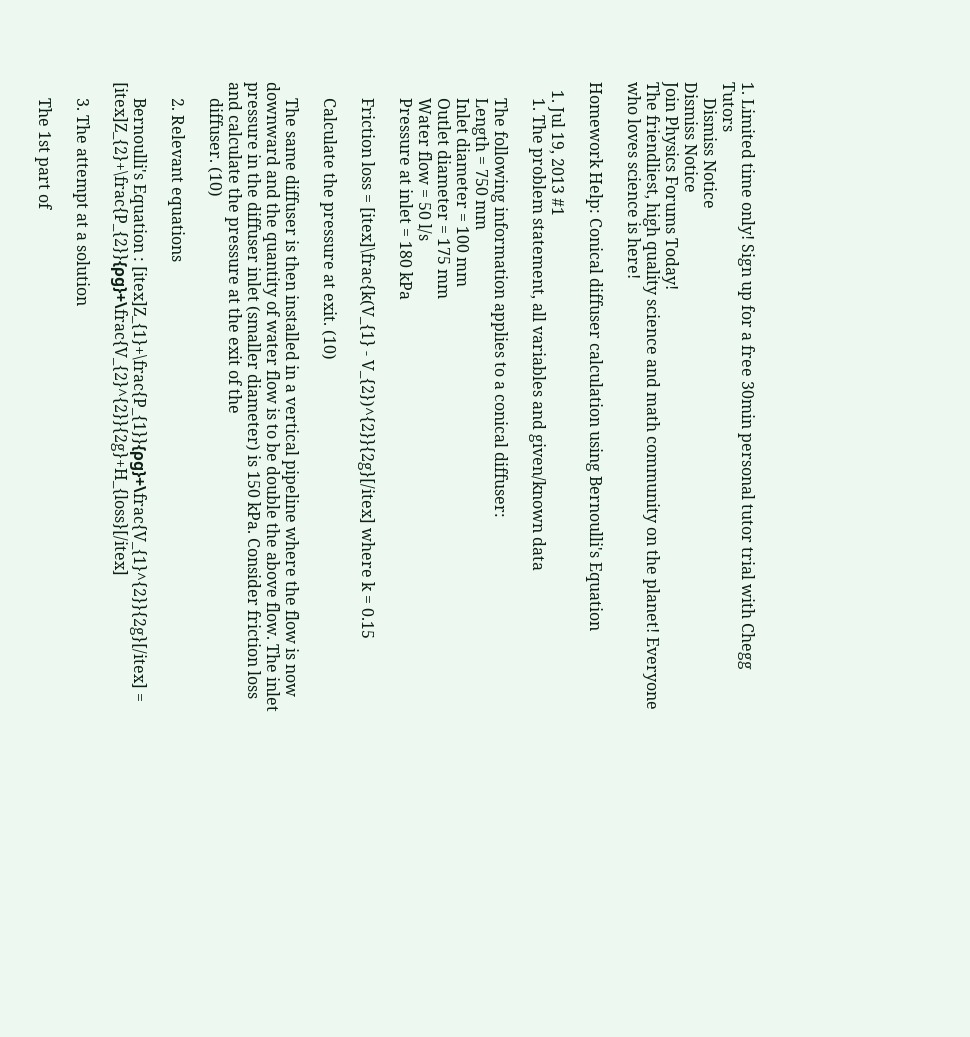1. Limited time only! Sign up for a free 30min personal tutor trial with Chegg Tutors
    Dismiss Notice
Dismiss Notice
Join Physics Forums Today!
The friendliest, high quality science and math community on the planet! Everyone who loves science is here!

Homework Help: Conical diffuser calculation using Bernoulli's Equation

  1. Jul 19, 2013 #1
    1. The problem statement, all variables and given/known data

    The following information applies to a conical diffuser:
    Length = 750 mm
    Inlet diameter = 100 mm
    Outlet diameter = 175 mm
    Water flow = 50 l/s
    Pressure at inlet = 180 kPa

    Friction loss = [itex]\frac{k(V_{1} - V_{2})^{2}}{2g}[/itex] where k = 0.15

    Calculate the pressure at exit. (10)

    The same diffuser is then installed in a vertical pipeline where the flow is now downward and the quantity of water flow is to be double the above flow. The inlet pressure in the diffuser inlet (smaller diameter) is 150 kPa. Consider friction loss and calculate the pressure at the exit of the
    diffuser. (10)

    2. Relevant equations

    Bernoulli's Equation : [itex]Z_{1}+\frac{P_{1}}{ρg}+\frac{V_{1}^{2}}{2g}[/itex] = [itex]Z_{2}+\frac{P_{2}}{ρg}+\frac{V_{2}^{2}}{2g}+H_{loss}[/itex]

    3. The attempt at a solution

    The 1st part of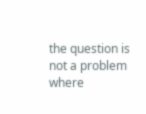the question is not a problem where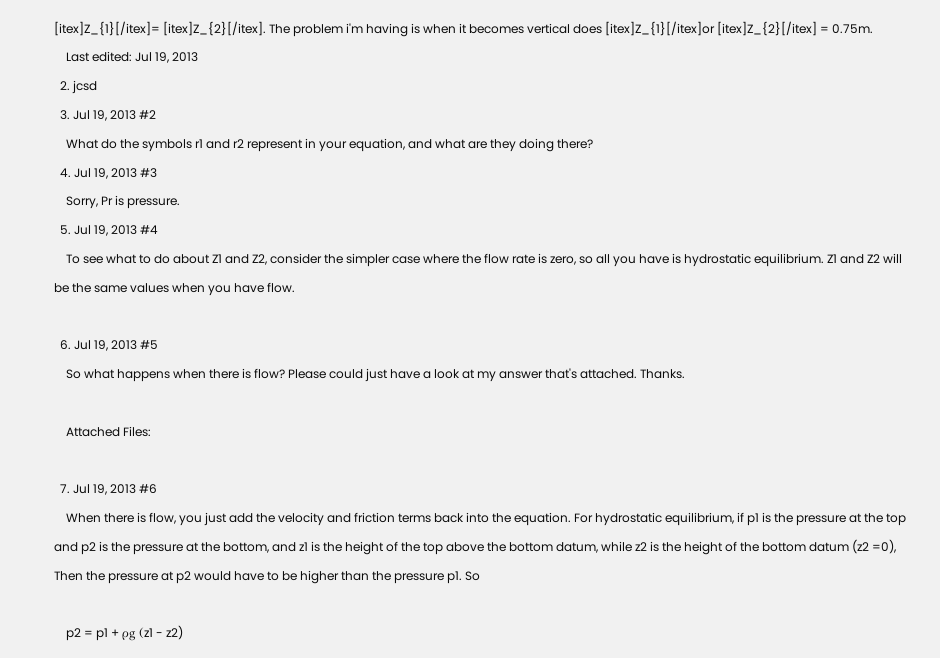[itex]Z_{1}[/itex]= [itex]Z_{2}[/itex]. The problem i'm having is when it becomes vertical does [itex]Z_{1}[/itex]or [itex]Z_{2}[/itex] = 0.75m.
    Last edited: Jul 19, 2013
  2. jcsd
  3. Jul 19, 2013 #2
    What do the symbols r1 and r2 represent in your equation, and what are they doing there?
  4. Jul 19, 2013 #3
    Sorry, Pr is pressure.
  5. Jul 19, 2013 #4
    To see what to do about Z1 and Z2, consider the simpler case where the flow rate is zero, so all you have is hydrostatic equilibrium. Z1 and Z2 will be the same values when you have flow.

  6. Jul 19, 2013 #5
    So what happens when there is flow? Please could just have a look at my answer that's attached. Thanks.

    Attached Files:

  7. Jul 19, 2013 #6
    When there is flow, you just add the velocity and friction terms back into the equation. For hydrostatic equilibrium, if p1 is the pressure at the top and p2 is the pressure at the bottom, and z1 is the height of the top above the bottom datum, while z2 is the height of the bottom datum (z2 =0), Then the pressure at p2 would have to be higher than the pressure p1. So

    p2 = p1 + ρg (z1 - z2)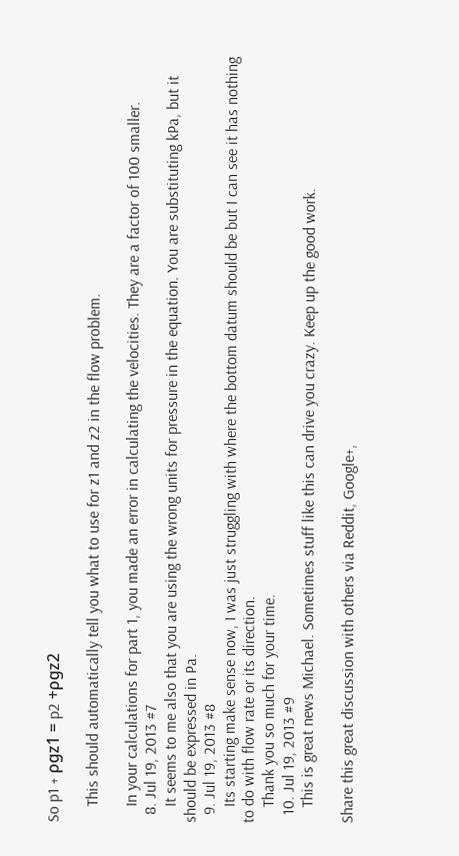So p1 + ρgz1 = p2 +ρgz2

    This should automatically tell you what to use for z1 and z2 in the flow problem.

    In your calculations for part 1, you made an error in calculating the velocities. They are a factor of 100 smaller.
  8. Jul 19, 2013 #7
    It seems to me also that you are using the wrong units for pressure in the equation. You are substituting kPa, but it should be expressed in Pa.
  9. Jul 19, 2013 #8
    Its starting make sense now, I was just struggling with where the bottom datum should be but I can see it has nothing to do with flow rate or its direction.
    Thank you so much for your time.
  10. Jul 19, 2013 #9
    This is great news Michael. Sometimes stuff like this can drive you crazy. Keep up the good work.

Share this great discussion with others via Reddit, Google+,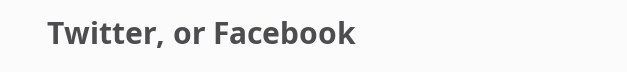Twitter, or Facebook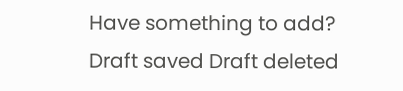Have something to add?
Draft saved Draft deleted